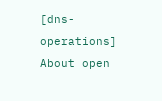[dns-operations] About open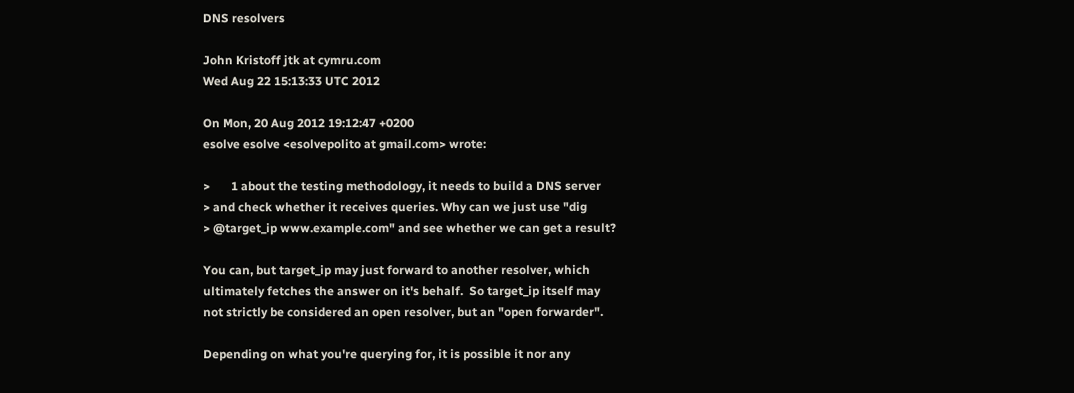DNS resolvers

John Kristoff jtk at cymru.com
Wed Aug 22 15:13:33 UTC 2012

On Mon, 20 Aug 2012 19:12:47 +0200
esolve esolve <esolvepolito at gmail.com> wrote:

>       1 about the testing methodology, it needs to build a DNS server
> and check whether it receives queries. Why can we just use "dig
> @target_ip www.example.com" and see whether we can get a result?

You can, but target_ip may just forward to another resolver, which
ultimately fetches the answer on it's behalf.  So target_ip itself may
not strictly be considered an open resolver, but an "open forwarder".

Depending on what you're querying for, it is possible it nor any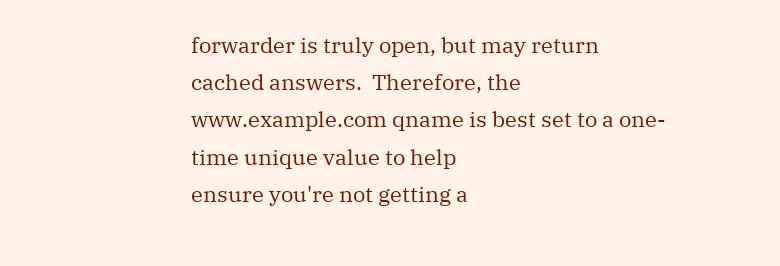forwarder is truly open, but may return cached answers.  Therefore, the
www.example.com qname is best set to a one-time unique value to help
ensure you're not getting a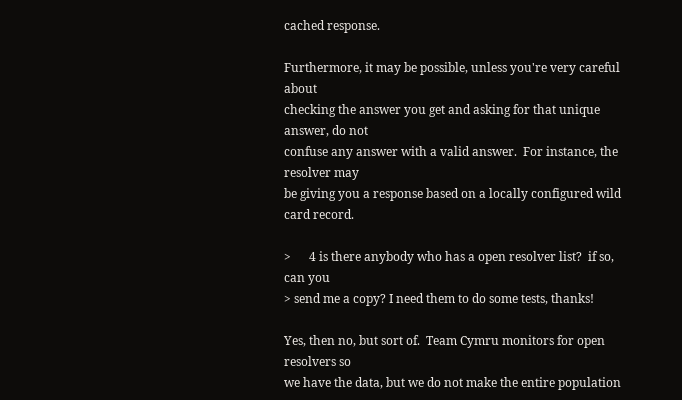cached response.

Furthermore, it may be possible, unless you're very careful about
checking the answer you get and asking for that unique answer, do not
confuse any answer with a valid answer.  For instance, the resolver may
be giving you a response based on a locally configured wild card record.

>      4 is there anybody who has a open resolver list?  if so, can you
> send me a copy? I need them to do some tests, thanks!

Yes, then no, but sort of.  Team Cymru monitors for open resolvers so
we have the data, but we do not make the entire population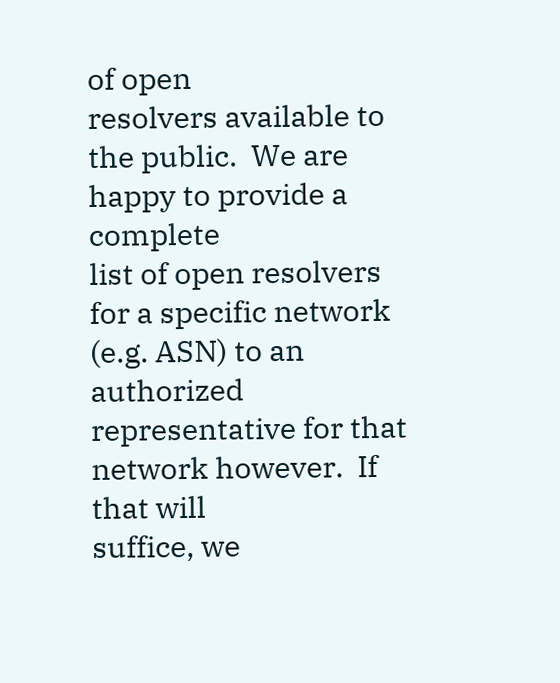of open
resolvers available to the public.  We are happy to provide a complete
list of open resolvers for a specific network (e.g. ASN) to an
authorized representative for that network however.  If that will
suffice, we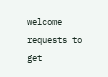welcome requests to get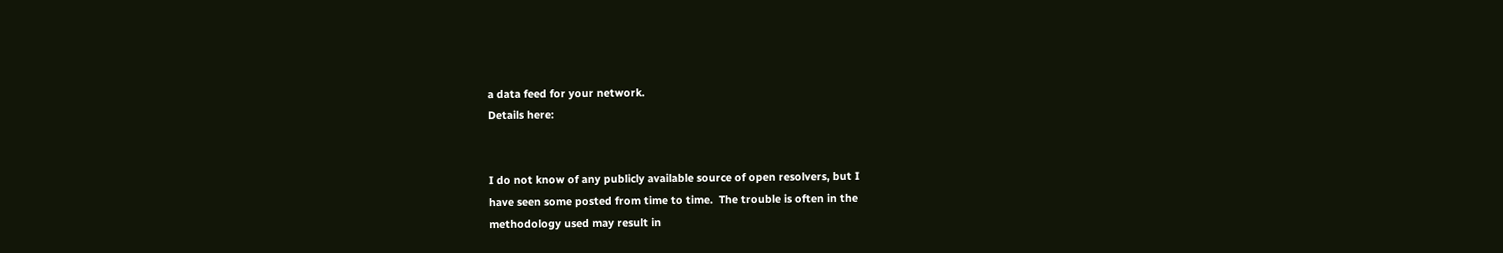a data feed for your network.
Details here:


I do not know of any publicly available source of open resolvers, but I
have seen some posted from time to time.  The trouble is often in the
methodology used may result in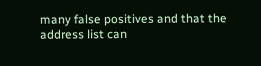many false positives and that the
address list can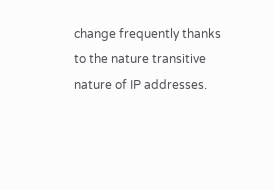change frequently thanks to the nature transitive
nature of IP addresses.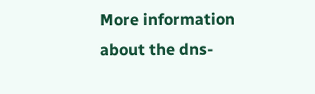More information about the dns-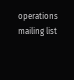operations mailing list